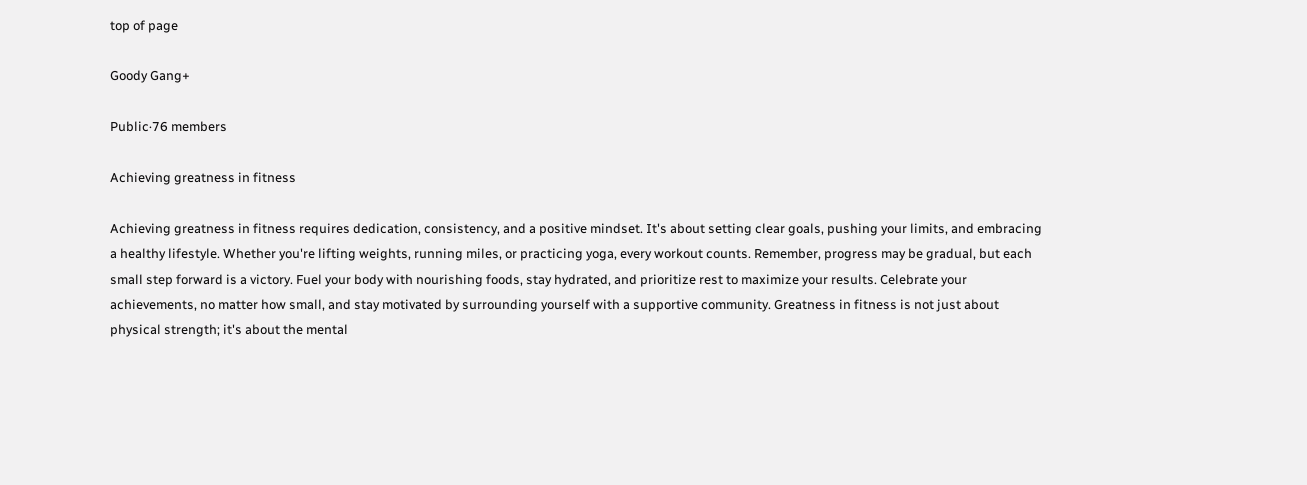top of page

Goody Gang+

Public·76 members

Achieving greatness in fitness

Achieving greatness in fitness requires dedication, consistency, and a positive mindset. It's about setting clear goals, pushing your limits, and embracing a healthy lifestyle. Whether you're lifting weights, running miles, or practicing yoga, every workout counts. Remember, progress may be gradual, but each small step forward is a victory. Fuel your body with nourishing foods, stay hydrated, and prioritize rest to maximize your results. Celebrate your achievements, no matter how small, and stay motivated by surrounding yourself with a supportive community. Greatness in fitness is not just about physical strength; it's about the mental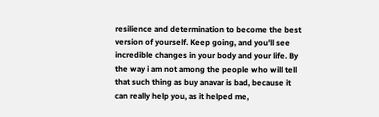resilience and determination to become the best version of yourself. Keep going, and you'll see incredible changes in your body and your life. By the way i am not among the people who will tell that such thing as buy anavar is bad, because it can really help you, as it helped me,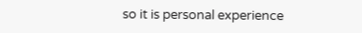so it is personal experience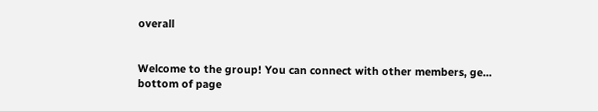overall


Welcome to the group! You can connect with other members, ge...
bottom of page